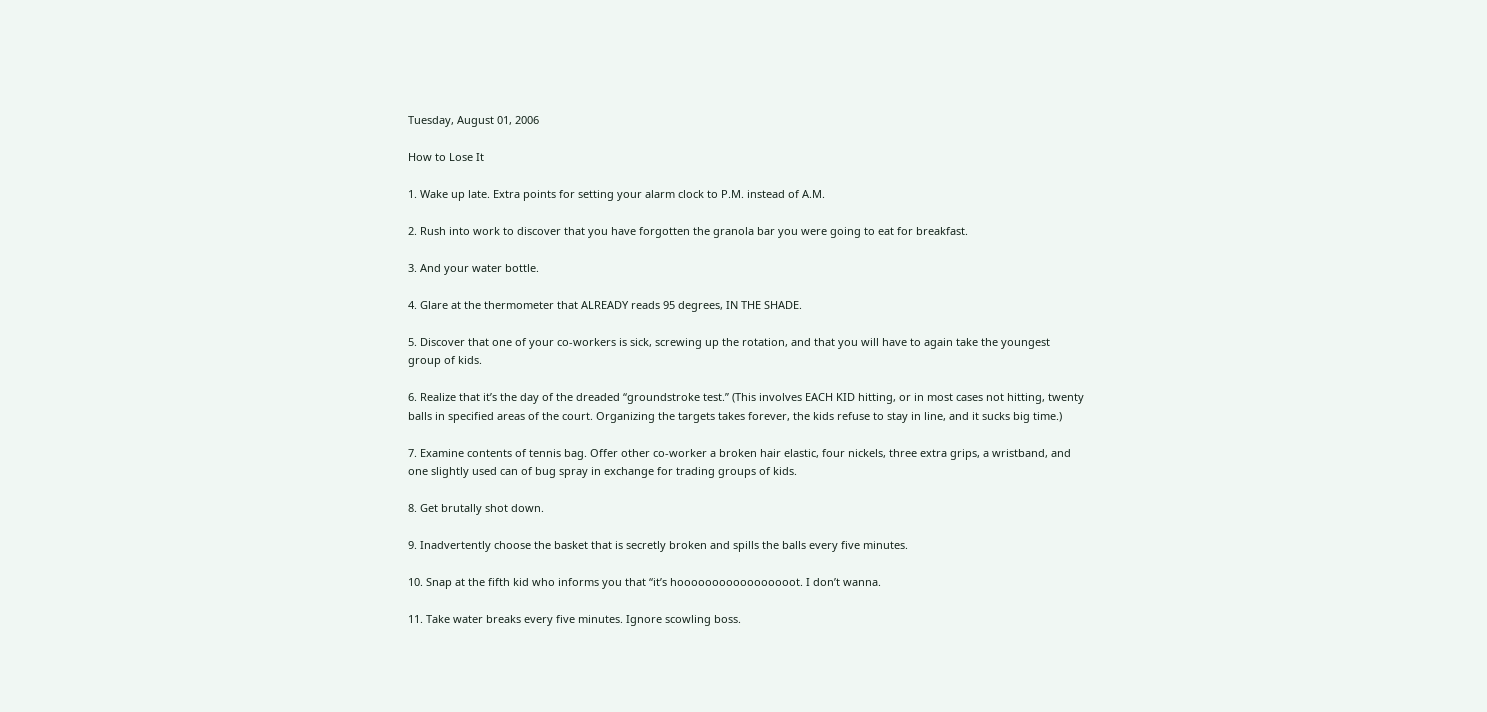Tuesday, August 01, 2006

How to Lose It

1. Wake up late. Extra points for setting your alarm clock to P.M. instead of A.M.

2. Rush into work to discover that you have forgotten the granola bar you were going to eat for breakfast.

3. And your water bottle.

4. Glare at the thermometer that ALREADY reads 95 degrees, IN THE SHADE.

5. Discover that one of your co-workers is sick, screwing up the rotation, and that you will have to again take the youngest group of kids.

6. Realize that it’s the day of the dreaded “groundstroke test.” (This involves EACH KID hitting, or in most cases not hitting, twenty balls in specified areas of the court. Organizing the targets takes forever, the kids refuse to stay in line, and it sucks big time.)

7. Examine contents of tennis bag. Offer other co-worker a broken hair elastic, four nickels, three extra grips, a wristband, and one slightly used can of bug spray in exchange for trading groups of kids.

8. Get brutally shot down.

9. Inadvertently choose the basket that is secretly broken and spills the balls every five minutes.

10. Snap at the fifth kid who informs you that “it’s hooooooooooooooooot. I don’t wanna.

11. Take water breaks every five minutes. Ignore scowling boss.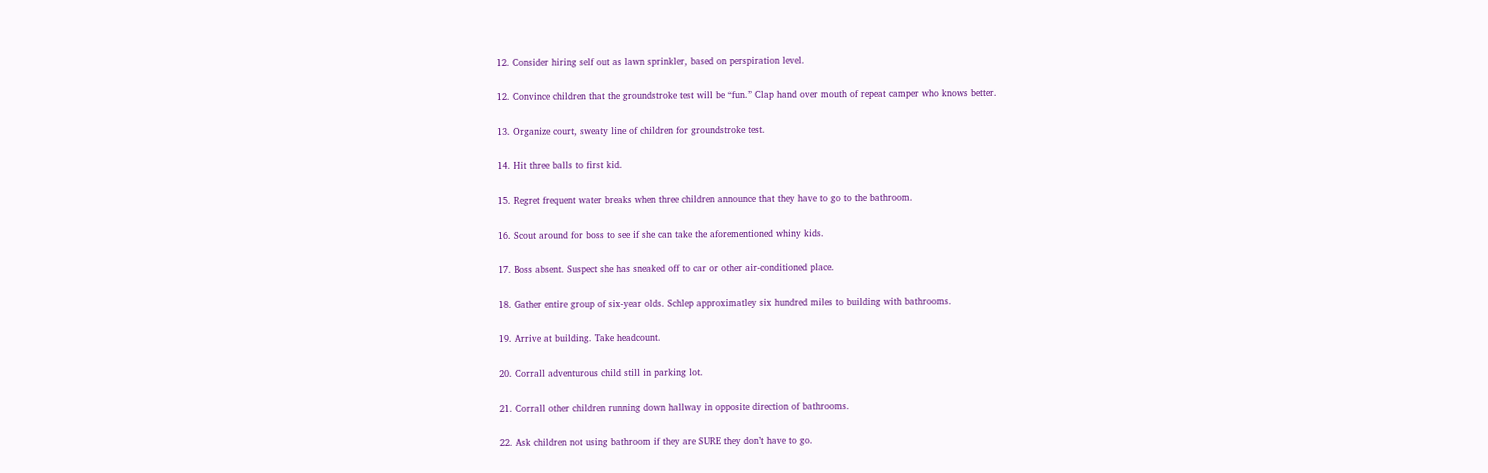12. Consider hiring self out as lawn sprinkler, based on perspiration level.

12. Convince children that the groundstroke test will be “fun.” Clap hand over mouth of repeat camper who knows better.

13. Organize court, sweaty line of children for groundstroke test.

14. Hit three balls to first kid.

15. Regret frequent water breaks when three children announce that they have to go to the bathroom.

16. Scout around for boss to see if she can take the aforementioned whiny kids.

17. Boss absent. Suspect she has sneaked off to car or other air-conditioned place.

18. Gather entire group of six-year olds. Schlep approximatley six hundred miles to building with bathrooms.

19. Arrive at building. Take headcount.

20. Corrall adventurous child still in parking lot.

21. Corrall other children running down hallway in opposite direction of bathrooms.

22. Ask children not using bathroom if they are SURE they don’t have to go.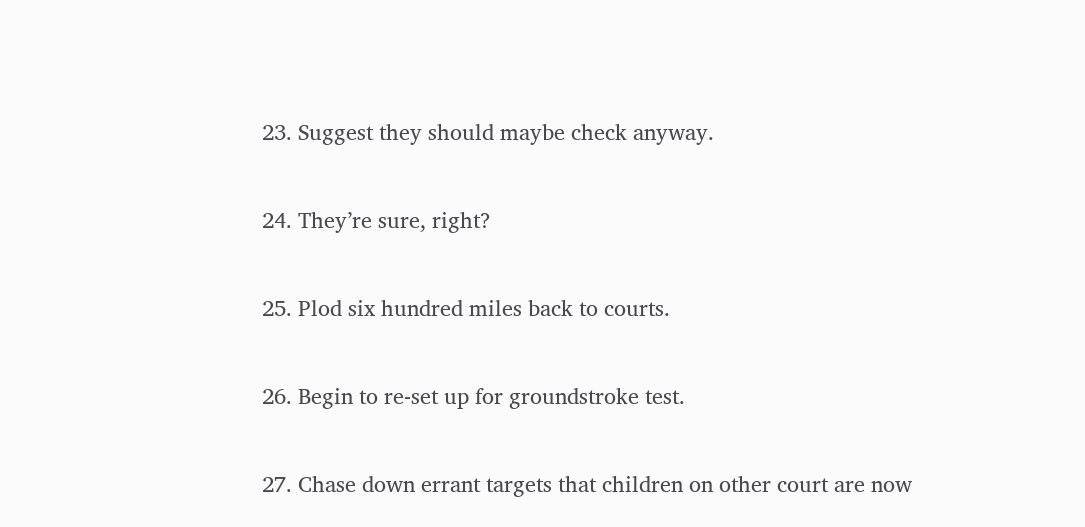23. Suggest they should maybe check anyway.

24. They’re sure, right?

25. Plod six hundred miles back to courts.

26. Begin to re-set up for groundstroke test.

27. Chase down errant targets that children on other court are now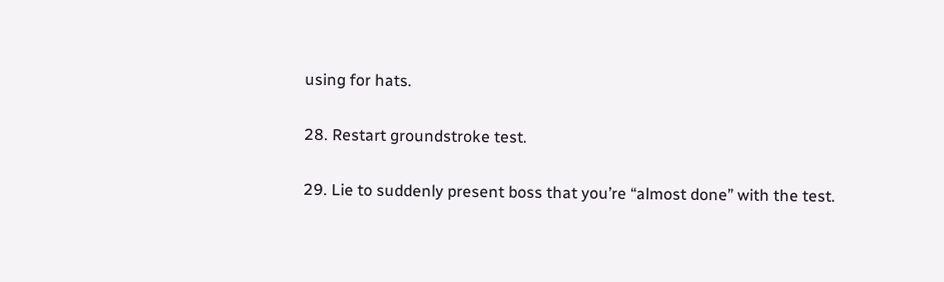using for hats.

28. Restart groundstroke test.

29. Lie to suddenly present boss that you’re “almost done” with the test.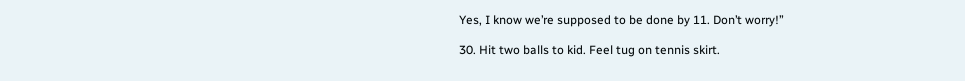Yes, I know we’re supposed to be done by 11. Don’t worry!”

30. Hit two balls to kid. Feel tug on tennis skirt.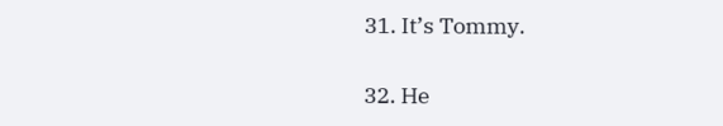31. It’s Tommy.

32. He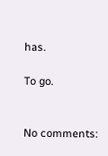has.

To go.


No comments: